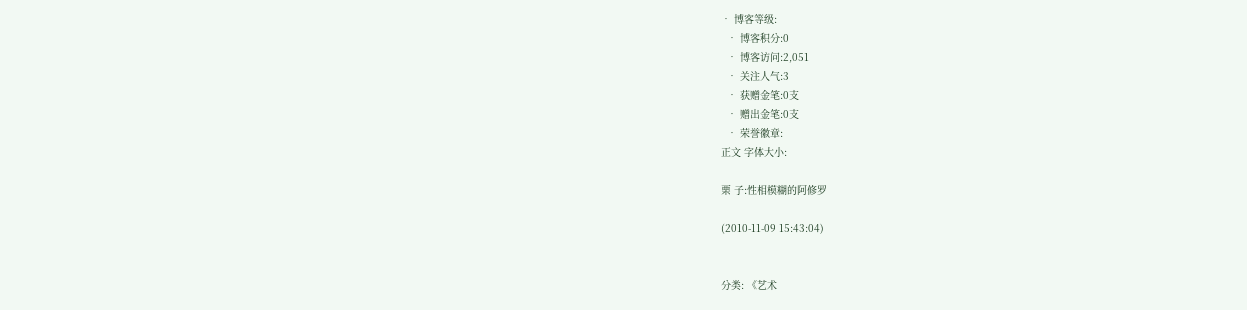• 博客等级:
  • 博客积分:0
  • 博客访问:2,051
  • 关注人气:3
  • 获赠金笔:0支
  • 赠出金笔:0支
  • 荣誉徽章:
正文 字体大小:

栗 子:性相模糊的阿修罗

(2010-11-09 15:43:04)


分类: 《艺术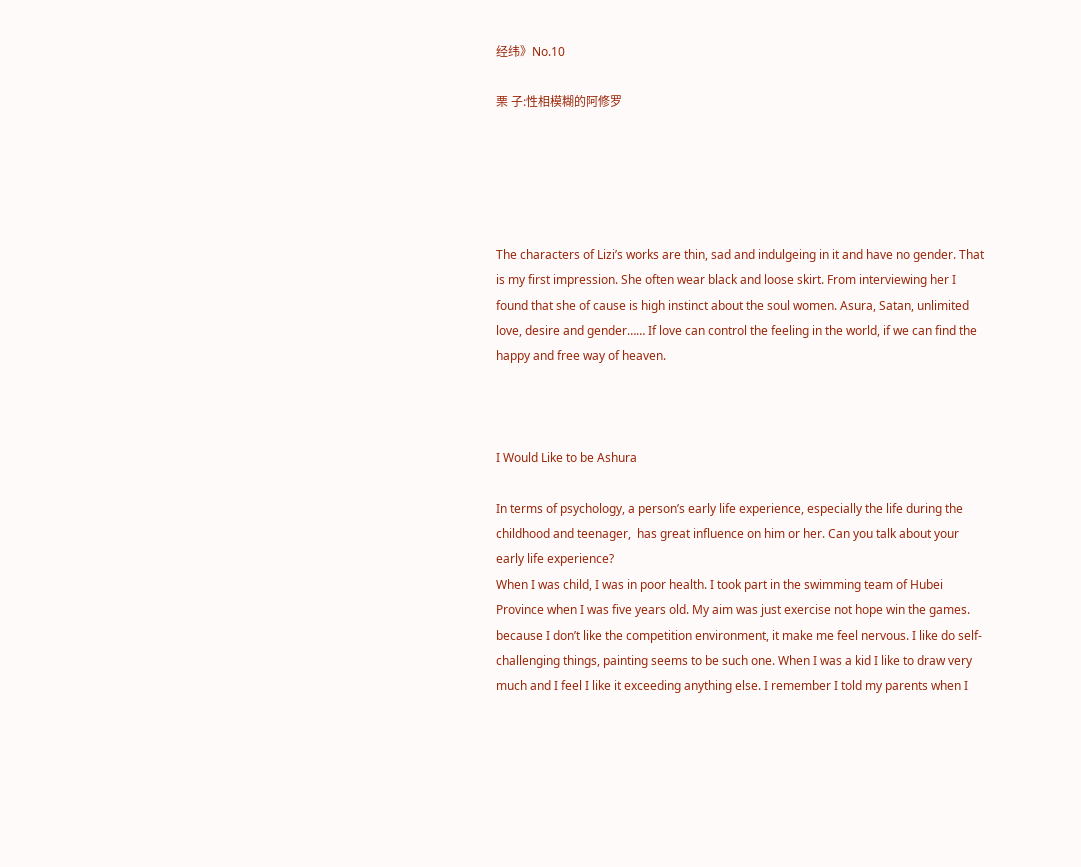经纬》No.10

栗 子:性相模糊的阿修罗





The characters of Lizi’s works are thin, sad and indulgeing in it and have no gender. That is my first impression. She often wear black and loose skirt. From interviewing her I found that she of cause is high instinct about the soul women. Asura, Satan, unlimited love, desire and gender…… If love can control the feeling in the world, if we can find the happy and free way of heaven.



I Would Like to be Ashura

In terms of psychology, a person’s early life experience, especially the life during the  childhood and teenager,  has great influence on him or her. Can you talk about your early life experience?
When I was child, I was in poor health. I took part in the swimming team of Hubei Province when I was five years old. My aim was just exercise not hope win the games. because I don’t like the competition environment, it make me feel nervous. I like do self-challenging things, painting seems to be such one. When I was a kid I like to draw very much and I feel I like it exceeding anything else. I remember I told my parents when I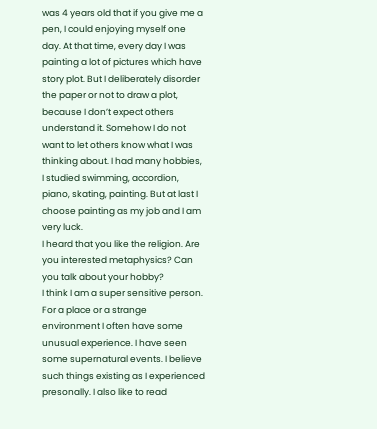was 4 years old that if you give me a pen, I could enjoying myself one day. At that time, every day I was painting a lot of pictures which have story plot. But I deliberately disorder the paper or not to draw a plot, because I don’t expect others understand it. Somehow I do not want to let others know what I was thinking about. I had many hobbies, I studied swimming, accordion, piano, skating, painting. But at last I choose painting as my job and I am very luck.
I heard that you like the religion. Are you interested metaphysics? Can you talk about your hobby?
I think I am a super sensitive person. For a place or a strange environment I often have some unusual experience. I have seen some supernatural events. I believe such things existing as I experienced presonally. I also like to read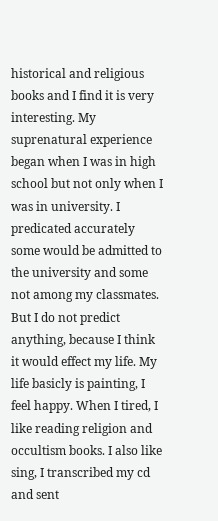historical and religious books and I find it is very interesting. My suprenatural experience began when I was in high school but not only when I was in university. I predicated accurately some would be admitted to the university and some not among my classmates. But I do not predict anything, because I think it would effect my life. My life basicly is painting, I feel happy. When I tired, I like reading religion and occultism books. I also like sing, I transcribed my cd and sent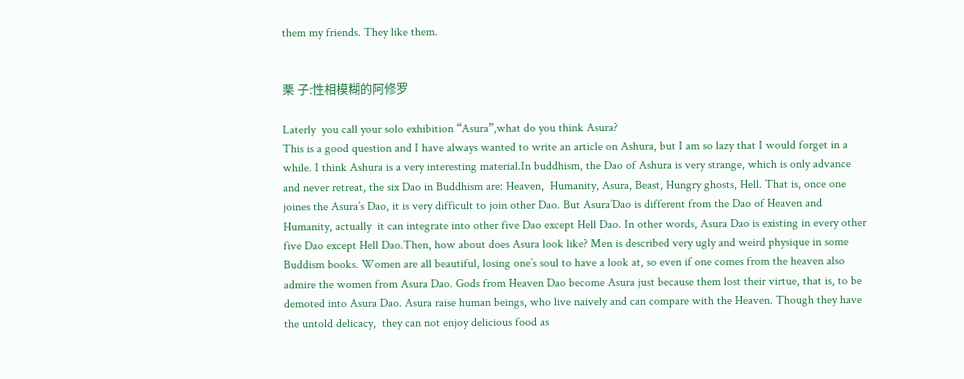them my friends. They like them.


栗 子:性相模糊的阿修罗

Laterly  you call your solo exhibition “Asura”,what do you think Asura?
This is a good question and I have always wanted to write an article on Ashura, but I am so lazy that I would forget in a while. I think Ashura is a very interesting material.In buddhism, the Dao of Ashura is very strange, which is only advance and never retreat, the six Dao in Buddhism are: Heaven,  Humanity, Asura, Beast, Hungry ghosts, Hell. That is, once one joines the Asura’s Dao, it is very difficult to join other Dao. But Asura’Dao is different from the Dao of Heaven and Humanity, actually  it can integrate into other five Dao except Hell Dao. In other words, Asura Dao is existing in every other five Dao except Hell Dao.Then, how about does Asura look like? Men is described very ugly and weird physique in some Buddism books. Women are all beautiful, losing one’s soul to have a look at, so even if one comes from the heaven also admire the women from Asura Dao. Gods from Heaven Dao become Asura just because them lost their virtue, that is, to be demoted into Asura Dao. Asura raise human beings, who live naively and can compare with the Heaven. Though they have the untold delicacy,  they can not enjoy delicious food as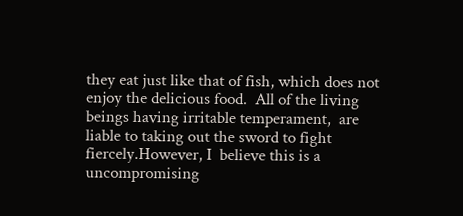they eat just like that of fish, which does not enjoy the delicious food.  All of the living beings having irritable temperament,  are liable to taking out the sword to fight fiercely.However, I  believe this is a uncompromising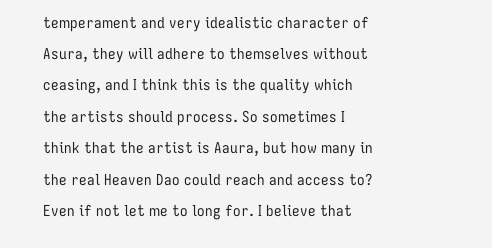temperament and very idealistic character of Asura, they will adhere to themselves without ceasing, and I think this is the quality which the artists should process. So sometimes I think that the artist is Aaura, but how many in the real Heaven Dao could reach and access to? Even if not let me to long for. I believe that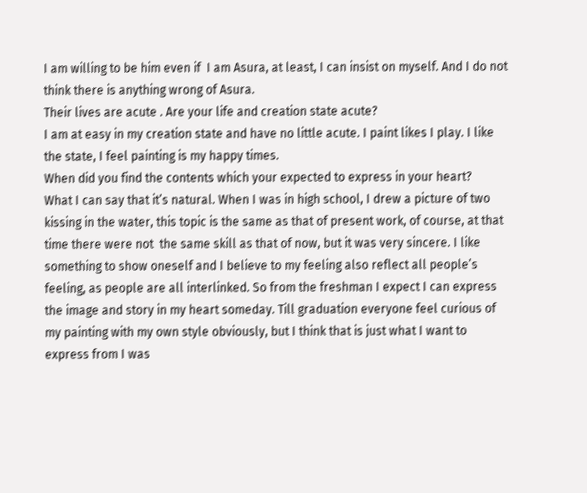I am willing to be him even if  I am Asura, at least, I can insist on myself. And I do not think there is anything wrong of Asura.
Their lives are acute . Are your life and creation state acute?
I am at easy in my creation state and have no little acute. I paint likes I play. I like the state, I feel painting is my happy times.
When did you find the contents which your expected to express in your heart?
What I can say that it’s natural. When I was in high school, I drew a picture of two kissing in the water, this topic is the same as that of present work, of course, at that time there were not  the same skill as that of now, but it was very sincere. I like something to show oneself and I believe to my feeling also reflect all people’s feeling, as people are all interlinked. So from the freshman I expect I can express the image and story in my heart someday. Till graduation everyone feel curious of my painting with my own style obviously, but I think that is just what I want to express from I was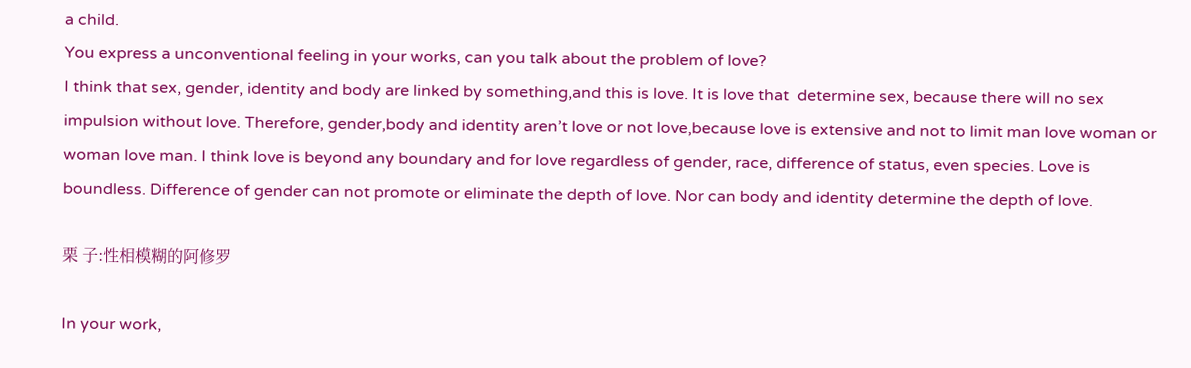a child.
You express a unconventional feeling in your works, can you talk about the problem of love?
I think that sex, gender, identity and body are linked by something,and this is love. It is love that  determine sex, because there will no sex impulsion without love. Therefore, gender,body and identity aren’t love or not love,because love is extensive and not to limit man love woman or woman love man. I think love is beyond any boundary and for love regardless of gender, race, difference of status, even species. Love is boundless. Difference of gender can not promote or eliminate the depth of love. Nor can body and identity determine the depth of love.

栗 子:性相模糊的阿修罗

In your work,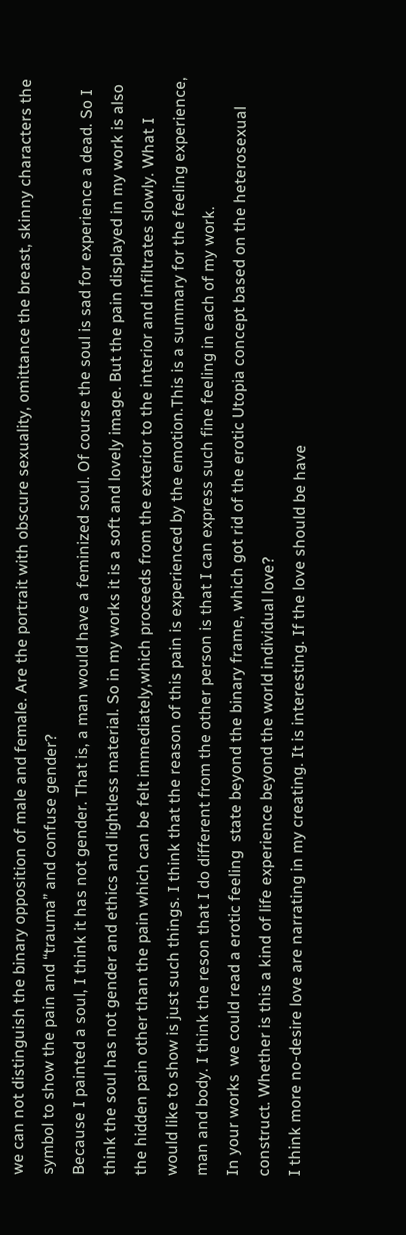we can not distinguish the binary opposition of male and female. Are the portrait with obscure sexuality, omittance the breast, skinny characters the symbol to show the pain and “trauma” and confuse gender?
Because I painted a soul, I think it has not gender. That is, a man would have a feminized soul. Of course the soul is sad for experience a dead. So I think the soul has not gender and ethics and lightless material. So in my works it is a soft and lovely image. But the pain displayed in my work is also the hidden pain other than the pain which can be felt immediately,which proceeds from the exterior to the interior and infiltrates slowly. What I would like to show is just such things. I think that the reason of this pain is experienced by the emotion.This is a summary for the feeling experience, man and body. I think the reson that I do different from the other person is that I can express such fine feeling in each of my work.
In your works  we could read a erotic feeling  state beyond the binary frame, which got rid of the erotic Utopia concept based on the heterosexual construct. Whether is this a kind of life experience beyond the world individual love?
I think more no-desire love are narrating in my creating. It is interesting. If the love should be have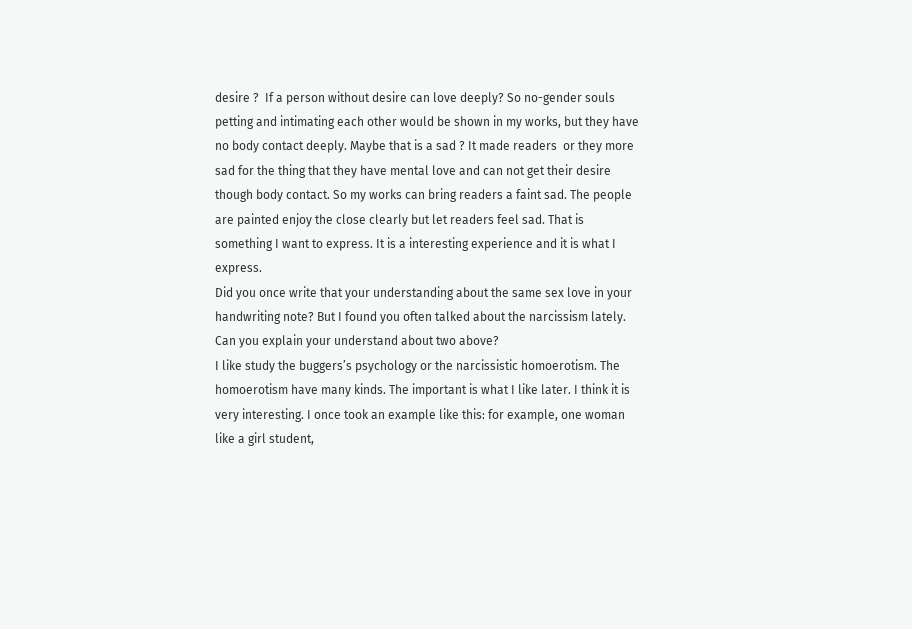desire ?  If a person without desire can love deeply? So no-gender souls petting and intimating each other would be shown in my works, but they have no body contact deeply. Maybe that is a sad ? It made readers  or they more sad for the thing that they have mental love and can not get their desire though body contact. So my works can bring readers a faint sad. The people are painted enjoy the close clearly but let readers feel sad. That is something I want to express. It is a interesting experience and it is what I express.
Did you once write that your understanding about the same sex love in your handwriting note? But I found you often talked about the narcissism lately. Can you explain your understand about two above?
I like study the buggers’s psychology or the narcissistic homoerotism. The homoerotism have many kinds. The important is what I like later. I think it is very interesting. I once took an example like this: for example, one woman like a girl student,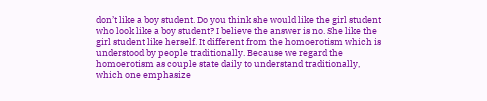don’t like a boy student. Do you think she would like the girl student who look like a boy student? I believe the answer is no. She like the girl student like herself. It different from the homoerotism which is understood by people traditionally. Because we regard the homoerotism as couple state daily to understand traditionally, which one emphasize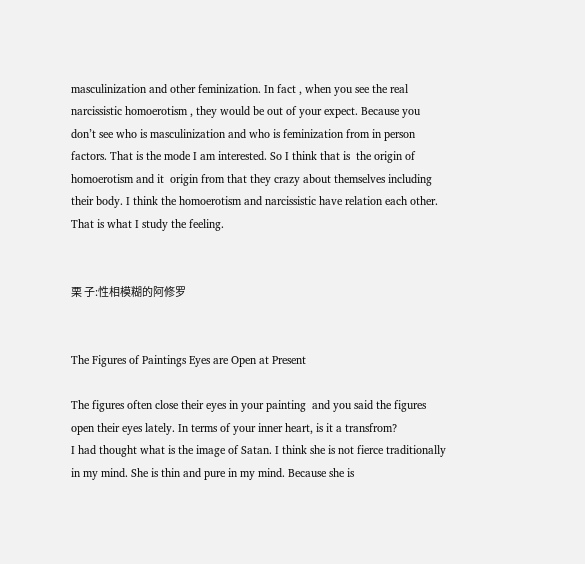masculinization and other feminization. In fact , when you see the real narcissistic homoerotism , they would be out of your expect. Because you don’t see who is masculinization and who is feminization from in person factors. That is the mode I am interested. So I think that is  the origin of homoerotism and it  origin from that they crazy about themselves including their body. I think the homoerotism and narcissistic have relation each other. That is what I study the feeling.


栗 子:性相模糊的阿修罗


The Figures of Paintings Eyes are Open at Present

The figures often close their eyes in your painting  and you said the figures open their eyes lately. In terms of your inner heart, is it a transfrom?
I had thought what is the image of Satan. I think she is not fierce traditionally  in my mind. She is thin and pure in my mind. Because she is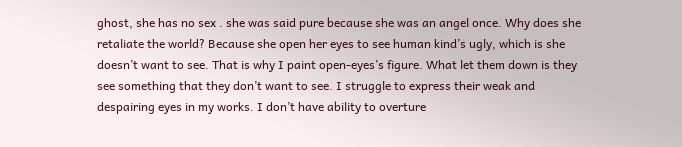ghost, she has no sex . she was said pure because she was an angel once. Why does she retaliate the world? Because she open her eyes to see human kind’s ugly, which is she doesn’t want to see. That is why I paint open-eyes’s figure. What let them down is they see something that they don’t want to see. I struggle to express their weak and despairing eyes in my works. I don’t have ability to overture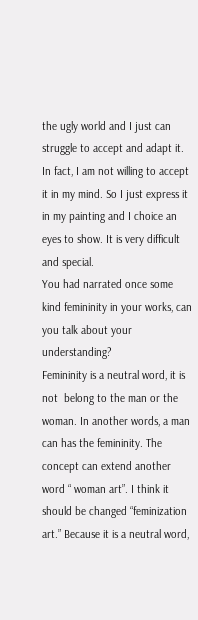the ugly world and I just can struggle to accept and adapt it. In fact, I am not willing to accept it in my mind. So I just express it in my painting and I choice an  eyes to show. It is very difficult and special.
You had narrated once some kind femininity in your works, can you talk about your understanding?
Femininity is a neutral word, it is not  belong to the man or the woman. In another words, a man can has the femininity. The concept can extend another word “ woman art”. I think it should be changed “feminization art.” Because it is a neutral word,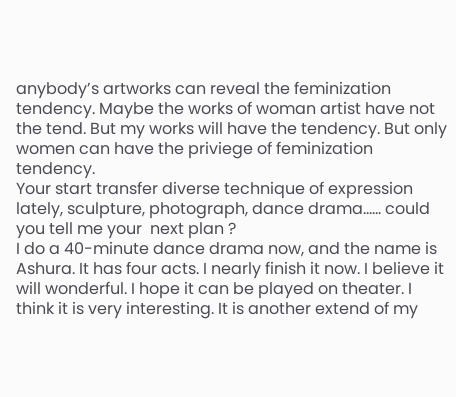anybody’s artworks can reveal the feminization tendency. Maybe the works of woman artist have not the tend. But my works will have the tendency. But only women can have the priviege of feminization tendency.
Your start transfer diverse technique of expression lately, sculpture, photograph, dance drama…… could you tell me your  next plan ?
I do a 40-minute dance drama now, and the name is Ashura. It has four acts. I nearly finish it now. I believe it will wonderful. I hope it can be played on theater. I think it is very interesting. It is another extend of my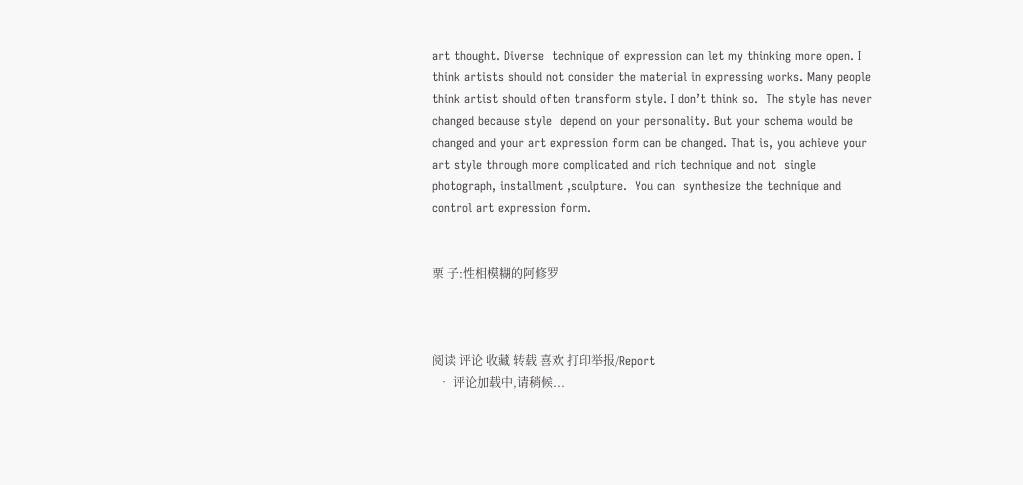art thought. Diverse  technique of expression can let my thinking more open. I think artists should not consider the material in expressing works. Many people think artist should often transform style. I don’t think so.  The style has never changed because style  depend on your personality. But your schema would be changed and your art expression form can be changed. That is, you achieve your art style through more complicated and rich technique and not  single photograph, installment ,sculpture.  You can  synthesize the technique and  control art expression form.


栗 子:性相模糊的阿修罗



阅读 评论 收藏 转载 喜欢 打印举报/Report
  • 评论加载中,请稍候...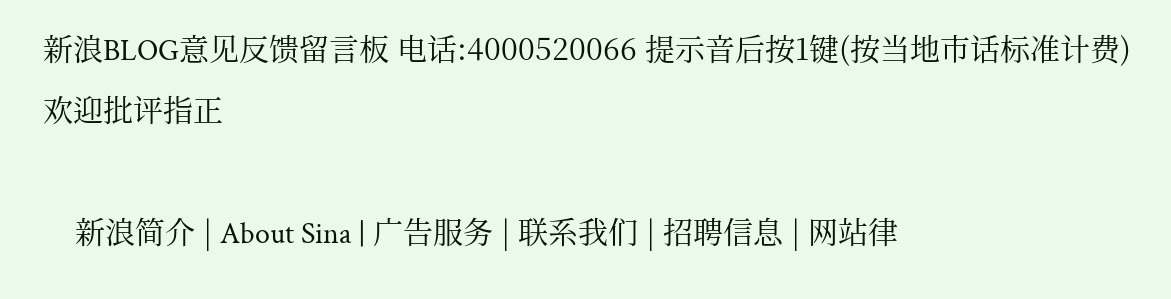新浪BLOG意见反馈留言板 电话:4000520066 提示音后按1键(按当地市话标准计费) 欢迎批评指正

    新浪简介 | About Sina | 广告服务 | 联系我们 | 招聘信息 | 网站律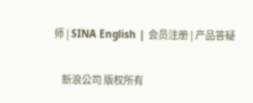师 | SINA English | 会员注册 | 产品答疑

    新浪公司 版权所有